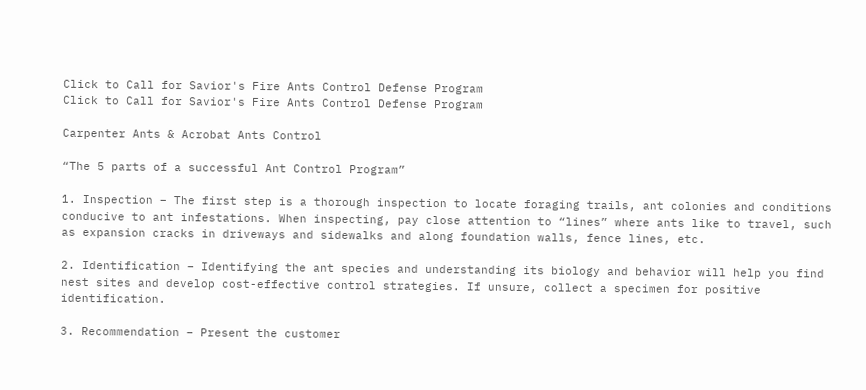Click to Call for Savior's Fire Ants Control Defense Program
Click to Call for Savior's Fire Ants Control Defense Program

Carpenter Ants & Acrobat Ants Control

“The 5 parts of a successful Ant Control Program”

1. Inspection – The first step is a thorough inspection to locate foraging trails, ant colonies and conditions conducive to ant infestations. When inspecting, pay close attention to “lines” where ants like to travel, such as expansion cracks in driveways and sidewalks and along foundation walls, fence lines, etc.

2. Identification – Identifying the ant species and understanding its biology and behavior will help you find nest sites and develop cost-effective control strategies. If unsure, collect a specimen for positive identification.

3. Recommendation – Present the customer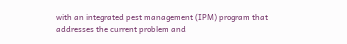with an integrated pest management (IPM) program that addresses the current problem and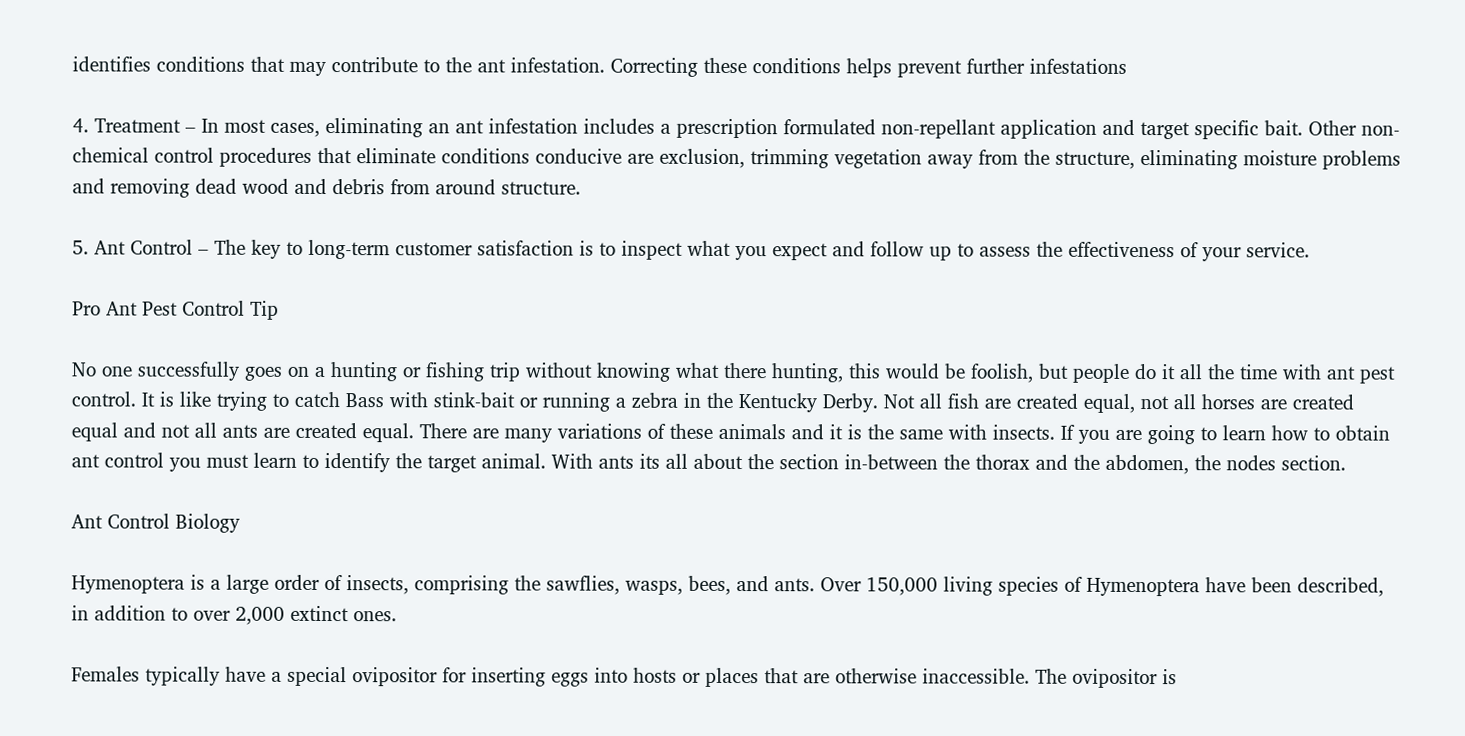identifies conditions that may contribute to the ant infestation. Correcting these conditions helps prevent further infestations

4. Treatment – In most cases, eliminating an ant infestation includes a prescription formulated non-repellant application and target specific bait. Other non-chemical control procedures that eliminate conditions conducive are exclusion, trimming vegetation away from the structure, eliminating moisture problems and removing dead wood and debris from around structure.

5. Ant Control – The key to long-term customer satisfaction is to inspect what you expect and follow up to assess the effectiveness of your service.

Pro Ant Pest Control Tip

No one successfully goes on a hunting or fishing trip without knowing what there hunting, this would be foolish, but people do it all the time with ant pest control. It is like trying to catch Bass with stink-bait or running a zebra in the Kentucky Derby. Not all fish are created equal, not all horses are created equal and not all ants are created equal. There are many variations of these animals and it is the same with insects. If you are going to learn how to obtain ant control you must learn to identify the target animal. With ants its all about the section in-between the thorax and the abdomen, the nodes section.

Ant Control Biology

Hymenoptera is a large order of insects, comprising the sawflies, wasps, bees, and ants. Over 150,000 living species of Hymenoptera have been described, in addition to over 2,000 extinct ones.

Females typically have a special ovipositor for inserting eggs into hosts or places that are otherwise inaccessible. The ovipositor is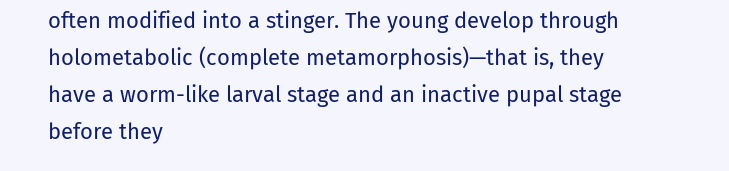often modified into a stinger. The young develop through holometabolic (complete metamorphosis)—that is, they have a worm-like larval stage and an inactive pupal stage before they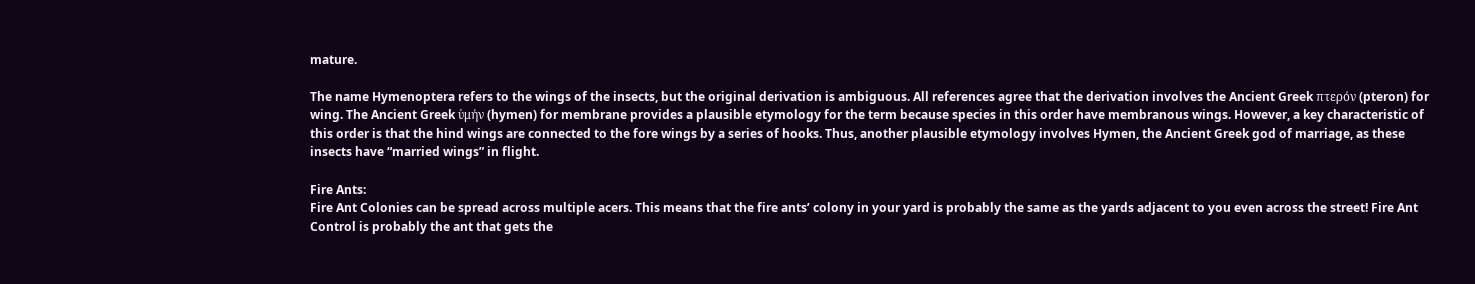mature.

The name Hymenoptera refers to the wings of the insects, but the original derivation is ambiguous. All references agree that the derivation involves the Ancient Greek πτερόν (pteron) for wing. The Ancient Greek ὑμήν (hymen) for membrane provides a plausible etymology for the term because species in this order have membranous wings. However, a key characteristic of this order is that the hind wings are connected to the fore wings by a series of hooks. Thus, another plausible etymology involves Hymen, the Ancient Greek god of marriage, as these insects have “married wings” in flight.

Fire Ants:
Fire Ant Colonies can be spread across multiple acers. This means that the fire ants’ colony in your yard is probably the same as the yards adjacent to you even across the street! Fire Ant Control is probably the ant that gets the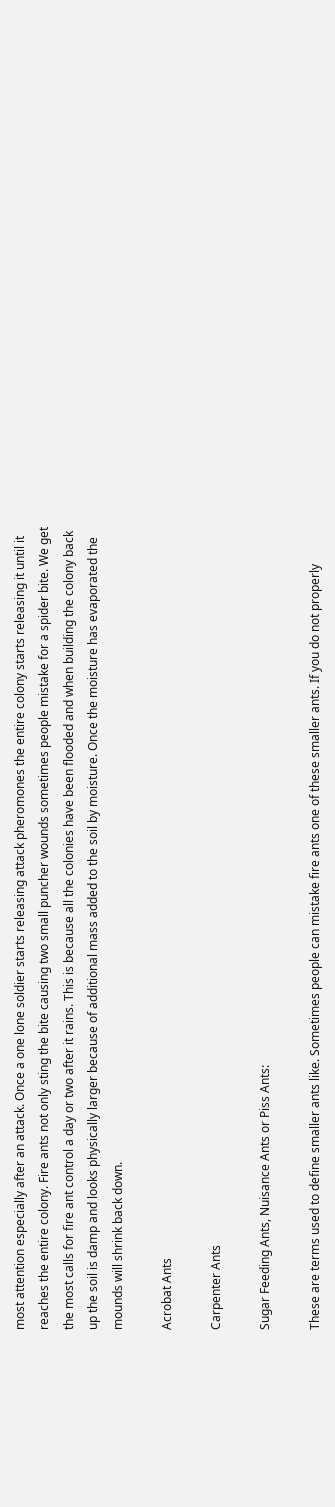most attention especially after an attack. Once a one lone soldier starts releasing attack pheromones the entire colony starts releasing it until it reaches the entire colony. Fire ants not only sting the bite causing two small puncher wounds sometimes people mistake for a spider bite. We get the most calls for fire ant control a day or two after it rains. This is because all the colonies have been flooded and when building the colony back up the soil is damp and looks physically larger because of additional mass added to the soil by moisture. Once the moisture has evaporated the mounds will shrink back down.

Acrobat Ants

Carpenter Ants

Sugar Feeding Ants, Nuisance Ants or Piss Ants:

These are terms used to define smaller ants like. Sometimes people can mistake fire ants one of these smaller ants. If you do not properly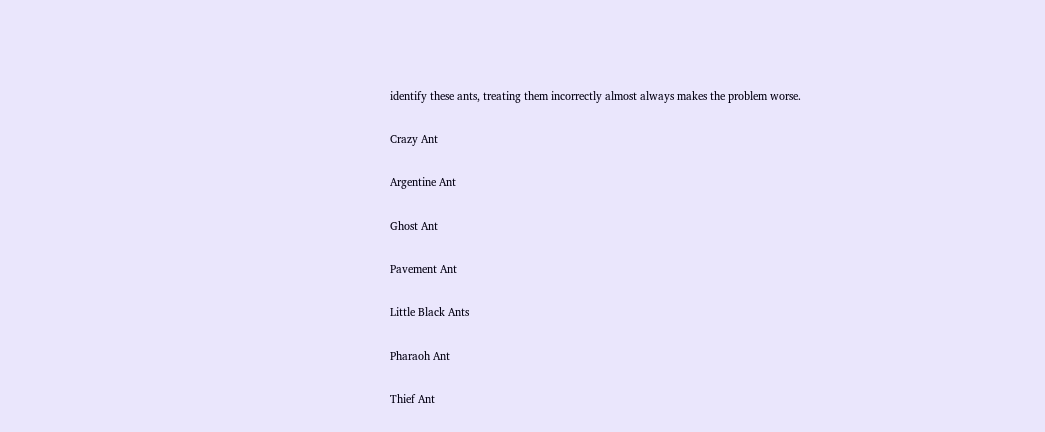identify these ants, treating them incorrectly almost always makes the problem worse.

Crazy Ant

Argentine Ant

Ghost Ant

Pavement Ant

Little Black Ants

Pharaoh Ant

Thief Ant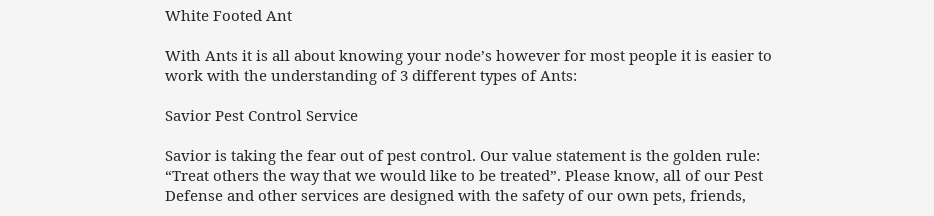White Footed Ant

With Ants it is all about knowing your node’s however for most people it is easier to work with the understanding of 3 different types of Ants:

Savior Pest Control Service

Savior is taking the fear out of pest control. Our value statement is the golden rule: “Treat others the way that we would like to be treated”. Please know, all of our Pest Defense and other services are designed with the safety of our own pets, friends,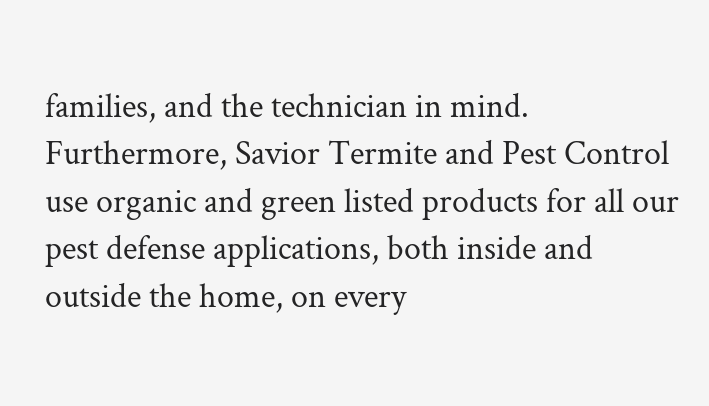families, and the technician in mind. Furthermore, Savior Termite and Pest Control use organic and green listed products for all our pest defense applications, both inside and outside the home, on every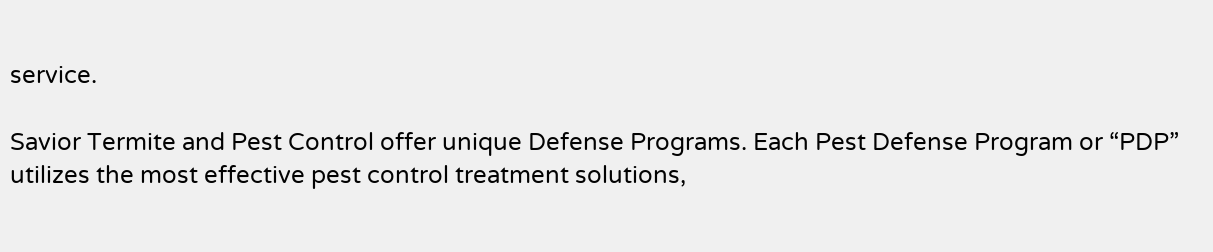service.

Savior Termite and Pest Control offer unique Defense Programs. Each Pest Defense Program or “PDP” utilizes the most effective pest control treatment solutions,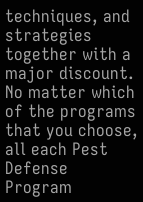techniques, and strategies together with a major discount. No matter which of the programs that you choose, all each Pest Defense Program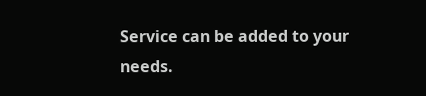Service can be added to your needs.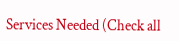Services Needed (Check all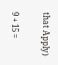that Apply)

9 + 15 =